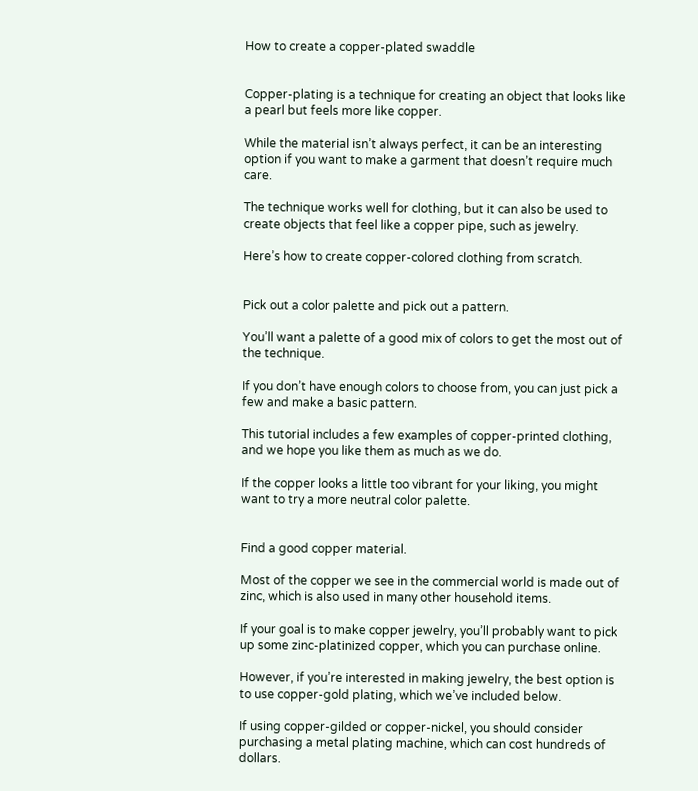How to create a copper-plated swaddle


Copper-plating is a technique for creating an object that looks like a pearl but feels more like copper.

While the material isn’t always perfect, it can be an interesting option if you want to make a garment that doesn’t require much care.

The technique works well for clothing, but it can also be used to create objects that feel like a copper pipe, such as jewelry.

Here’s how to create copper-colored clothing from scratch.


Pick out a color palette and pick out a pattern.

You’ll want a palette of a good mix of colors to get the most out of the technique.

If you don’t have enough colors to choose from, you can just pick a few and make a basic pattern.

This tutorial includes a few examples of copper-printed clothing, and we hope you like them as much as we do.

If the copper looks a little too vibrant for your liking, you might want to try a more neutral color palette.


Find a good copper material.

Most of the copper we see in the commercial world is made out of zinc, which is also used in many other household items.

If your goal is to make copper jewelry, you’ll probably want to pick up some zinc-platinized copper, which you can purchase online.

However, if you’re interested in making jewelry, the best option is to use copper-gold plating, which we’ve included below.

If using copper-gilded or copper-nickel, you should consider purchasing a metal plating machine, which can cost hundreds of dollars.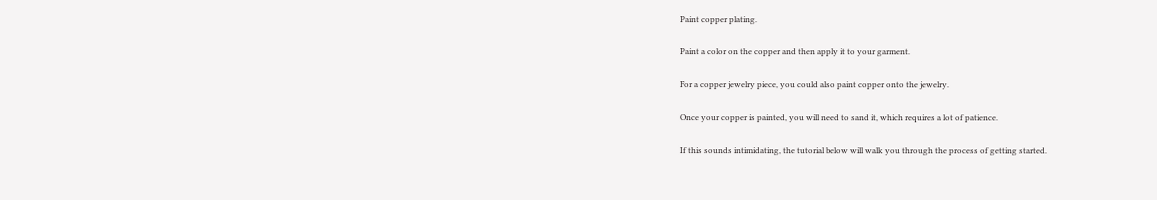Paint copper plating.

Paint a color on the copper and then apply it to your garment.

For a copper jewelry piece, you could also paint copper onto the jewelry.

Once your copper is painted, you will need to sand it, which requires a lot of patience.

If this sounds intimidating, the tutorial below will walk you through the process of getting started.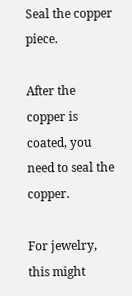Seal the copper piece.

After the copper is coated, you need to seal the copper.

For jewelry, this might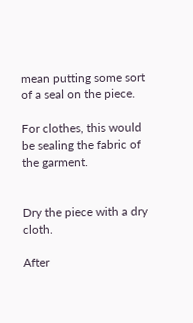mean putting some sort of a seal on the piece.

For clothes, this would be sealing the fabric of the garment.


Dry the piece with a dry cloth.

After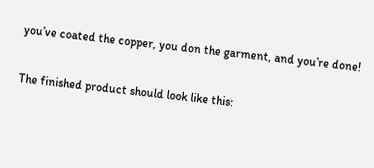you’ve coated the copper, you don the garment, and you’re done!

The finished product should look like this: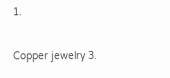1.

Copper jewelry 3.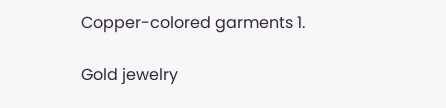Copper-colored garments 1.

Gold jewelry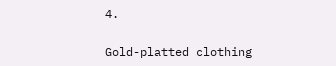4.

Gold-platted clothing